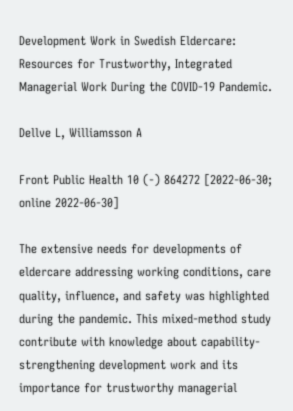Development Work in Swedish Eldercare: Resources for Trustworthy, Integrated Managerial Work During the COVID-19 Pandemic.

Dellve L, Williamsson A

Front Public Health 10 (-) 864272 [2022-06-30; online 2022-06-30]

The extensive needs for developments of eldercare addressing working conditions, care quality, influence, and safety was highlighted during the pandemic. This mixed-method study contribute with knowledge about capability-strengthening development work and its importance for trustworthy managerial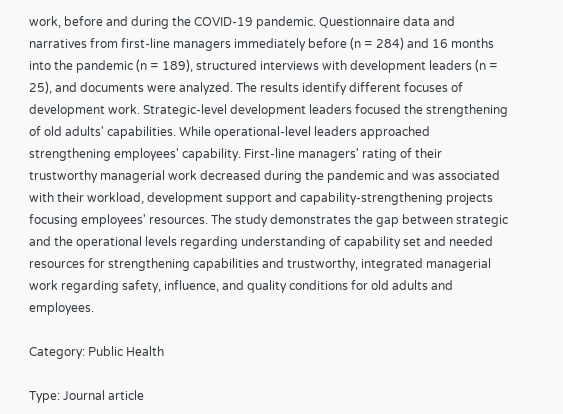work, before and during the COVID-19 pandemic. Questionnaire data and narratives from first-line managers immediately before (n = 284) and 16 months into the pandemic (n = 189), structured interviews with development leaders (n = 25), and documents were analyzed. The results identify different focuses of development work. Strategic-level development leaders focused the strengthening of old adults' capabilities. While operational-level leaders approached strengthening employees' capability. First-line managers' rating of their trustworthy managerial work decreased during the pandemic and was associated with their workload, development support and capability-strengthening projects focusing employees' resources. The study demonstrates the gap between strategic and the operational levels regarding understanding of capability set and needed resources for strengthening capabilities and trustworthy, integrated managerial work regarding safety, influence, and quality conditions for old adults and employees.

Category: Public Health

Type: Journal article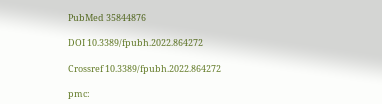PubMed 35844876

DOI 10.3389/fpubh.2022.864272

Crossref 10.3389/fpubh.2022.864272

pmc: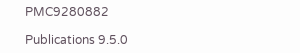PMC9280882

Publications 9.5.0